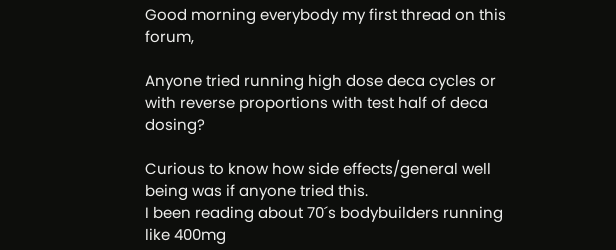Good morning everybody my first thread on this forum,

Anyone tried running high dose deca cycles or with reverse proportions with test half of deca dosing?

Curious to know how side effects/general well being was if anyone tried this.
I been reading about 70´s bodybuilders running like 400mg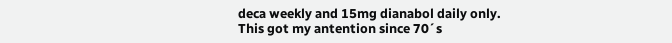deca weekly and 15mg dianabol daily only.
This got my antention since 70´s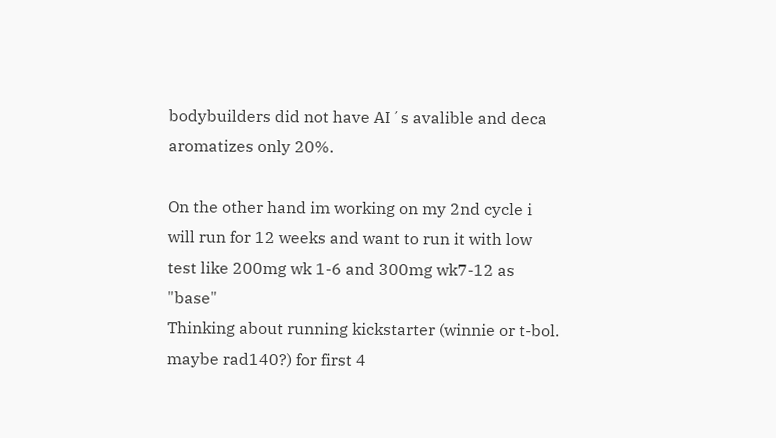bodybuilders did not have AI´s avalible and deca aromatizes only 20%.

On the other hand im working on my 2nd cycle i will run for 12 weeks and want to run it with low test like 200mg wk 1-6 and 300mg wk7-12 as "base"
Thinking about running kickstarter (winnie or t-bol. maybe rad140?) for first 4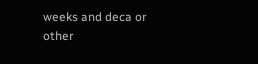weeks and deca or other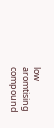low aromtising compound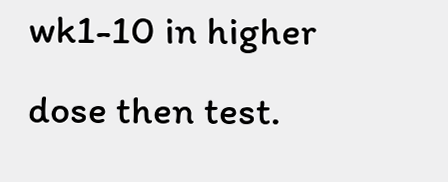wk1-10 in higher dose then test.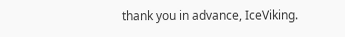thank you in advance, IceViking.